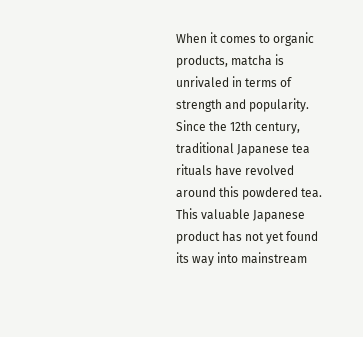When it comes to organic products, matcha is unrivaled in terms of strength and popularity. Since the 12th century, traditional Japanese tea rituals have revolved around this powdered tea. This valuable Japanese product has not yet found its way into mainstream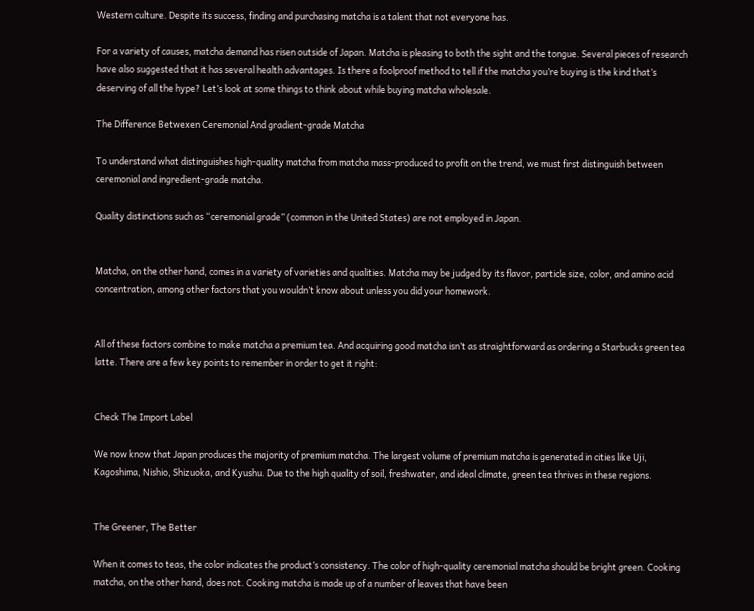Western culture. Despite its success, finding and purchasing matcha is a talent that not everyone has.

For a variety of causes, matcha demand has risen outside of Japan. Matcha is pleasing to both the sight and the tongue. Several pieces of research have also suggested that it has several health advantages. Is there a foolproof method to tell if the matcha you’re buying is the kind that’s deserving of all the hype? Let’s look at some things to think about while buying matcha wholesale.

The Difference Betwexen Ceremonial And gradient-grade Matcha

To understand what distinguishes high-quality matcha from matcha mass-produced to profit on the trend, we must first distinguish between ceremonial and ingredient-grade matcha.

Quality distinctions such as “ceremonial grade” (common in the United States) are not employed in Japan.


Matcha, on the other hand, comes in a variety of varieties and qualities. Matcha may be judged by its flavor, particle size, color, and amino acid concentration, among other factors that you wouldn’t know about unless you did your homework.


All of these factors combine to make matcha a premium tea. And acquiring good matcha isn’t as straightforward as ordering a Starbucks green tea latte. There are a few key points to remember in order to get it right:


Check The Import Label

We now know that Japan produces the majority of premium matcha. The largest volume of premium matcha is generated in cities like Uji, Kagoshima, Nishio, Shizuoka, and Kyushu. Due to the high quality of soil, freshwater, and ideal climate, green tea thrives in these regions.


The Greener, The Better

When it comes to teas, the color indicates the product’s consistency. The color of high-quality ceremonial matcha should be bright green. Cooking matcha, on the other hand, does not. Cooking matcha is made up of a number of leaves that have been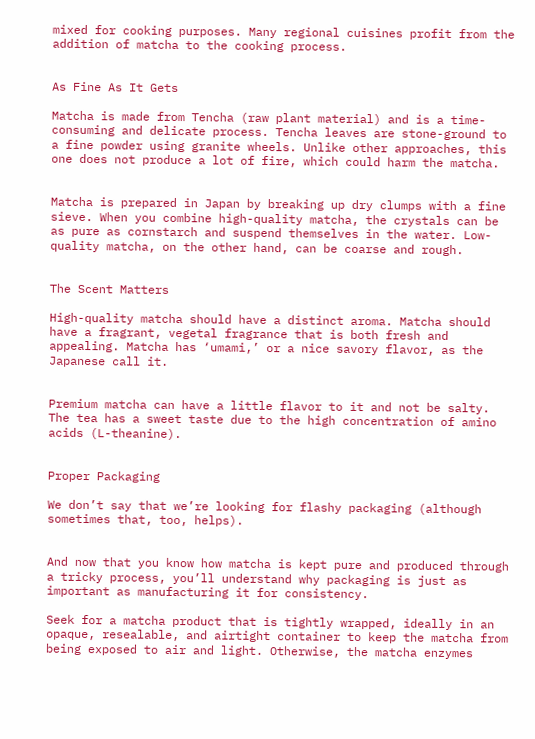mixed for cooking purposes. Many regional cuisines profit from the addition of matcha to the cooking process.


As Fine As It Gets

Matcha is made from Tencha (raw plant material) and is a time-consuming and delicate process. Tencha leaves are stone-ground to a fine powder using granite wheels. Unlike other approaches, this one does not produce a lot of fire, which could harm the matcha.


Matcha is prepared in Japan by breaking up dry clumps with a fine sieve. When you combine high-quality matcha, the crystals can be as pure as cornstarch and suspend themselves in the water. Low-quality matcha, on the other hand, can be coarse and rough.


The Scent Matters

High-quality matcha should have a distinct aroma. Matcha should have a fragrant, vegetal fragrance that is both fresh and appealing. Matcha has ‘umami,’ or a nice savory flavor, as the Japanese call it.


Premium matcha can have a little flavor to it and not be salty. The tea has a sweet taste due to the high concentration of amino acids (L-theanine).


Proper Packaging

We don’t say that we’re looking for flashy packaging (although sometimes that, too, helps).


And now that you know how matcha is kept pure and produced through a tricky process, you’ll understand why packaging is just as important as manufacturing it for consistency.

Seek for a matcha product that is tightly wrapped, ideally in an opaque, resealable, and airtight container to keep the matcha from being exposed to air and light. Otherwise, the matcha enzymes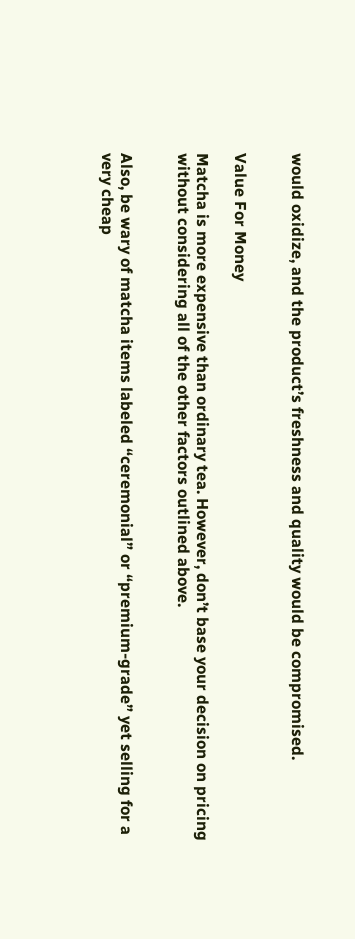would oxidize, and the product’s freshness and quality would be compromised.


Value For Money

Matcha is more expensive than ordinary tea. However, don’t base your decision on pricing without considering all of the other factors outlined above.


Also, be wary of matcha items labeled “ceremonial” or “premium-grade” yet selling for a very cheap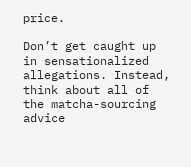price.

Don’t get caught up in sensationalized allegations. Instead, think about all of the matcha-sourcing advice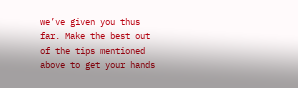we’ve given you thus far. Make the best out of the tips mentioned above to get your hands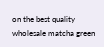on the best quality wholesale matcha green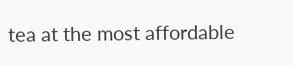tea at the most affordable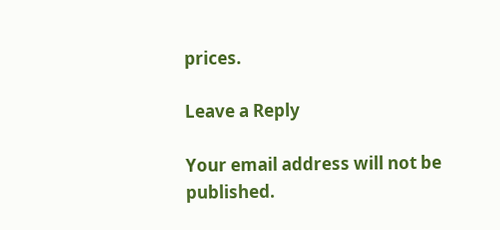prices.

Leave a Reply

Your email address will not be published.